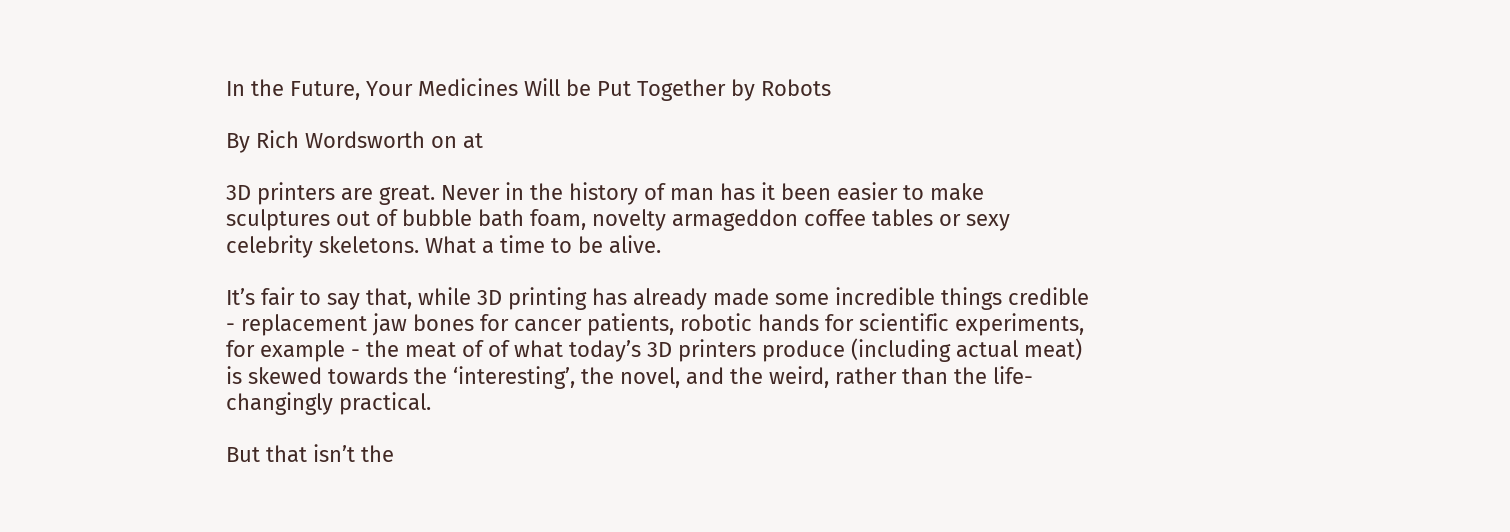In the Future, Your Medicines Will be Put Together by Robots

By Rich Wordsworth on at

3D printers are great. Never in the history of man has it been easier to make sculptures out of bubble bath foam, novelty armageddon coffee tables or sexy celebrity skeletons. What a time to be alive.

It’s fair to say that, while 3D printing has already made some incredible things credible - replacement jaw bones for cancer patients, robotic hands for scientific experiments, for example - the meat of of what today’s 3D printers produce (including actual meat) is skewed towards the ‘interesting’, the novel, and the weird, rather than the life-changingly practical.

But that isn’t the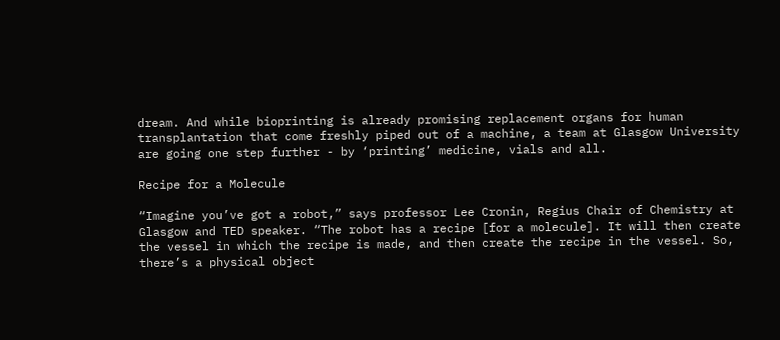dream. And while bioprinting is already promising replacement organs for human transplantation that come freshly piped out of a machine, a team at Glasgow University are going one step further - by ‘printing’ medicine, vials and all.

Recipe for a Molecule

“Imagine you’ve got a robot,” says professor Lee Cronin, Regius Chair of Chemistry at Glasgow and TED speaker. “The robot has a recipe [for a molecule]. It will then create the vessel in which the recipe is made, and then create the recipe in the vessel. So, there’s a physical object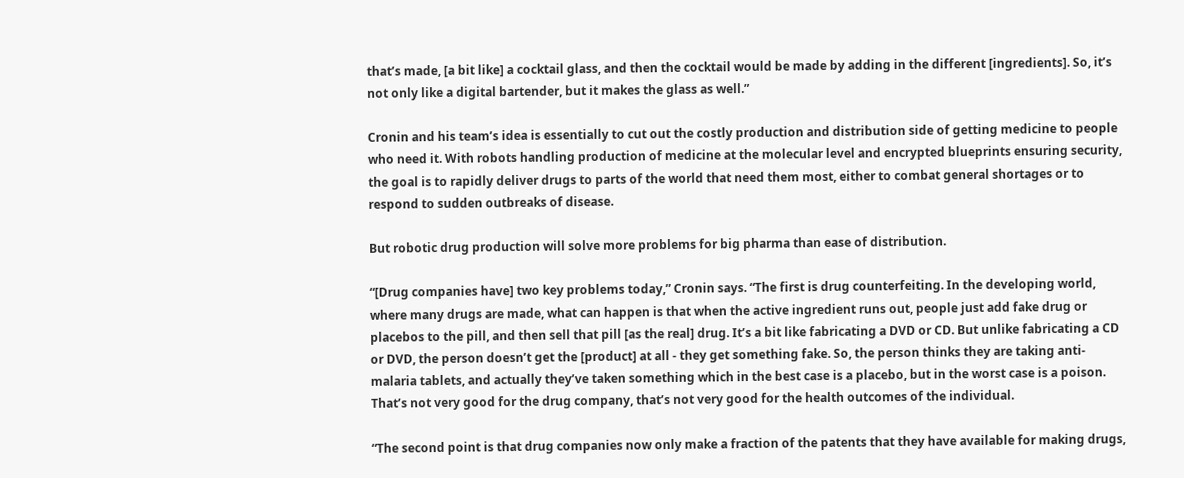that’s made, [a bit like] a cocktail glass, and then the cocktail would be made by adding in the different [ingredients]. So, it’s not only like a digital bartender, but it makes the glass as well.”

Cronin and his team’s idea is essentially to cut out the costly production and distribution side of getting medicine to people who need it. With robots handling production of medicine at the molecular level and encrypted blueprints ensuring security, the goal is to rapidly deliver drugs to parts of the world that need them most, either to combat general shortages or to respond to sudden outbreaks of disease.

But robotic drug production will solve more problems for big pharma than ease of distribution.

“[Drug companies have] two key problems today,” Cronin says. “The first is drug counterfeiting. In the developing world, where many drugs are made, what can happen is that when the active ingredient runs out, people just add fake drug or placebos to the pill, and then sell that pill [as the real] drug. It’s a bit like fabricating a DVD or CD. But unlike fabricating a CD or DVD, the person doesn’t get the [product] at all - they get something fake. So, the person thinks they are taking anti-malaria tablets, and actually they’ve taken something which in the best case is a placebo, but in the worst case is a poison. That’s not very good for the drug company, that’s not very good for the health outcomes of the individual.

“The second point is that drug companies now only make a fraction of the patents that they have available for making drugs,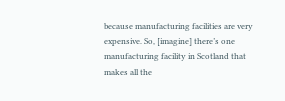because manufacturing facilities are very expensive. So, [imagine] there’s one manufacturing facility in Scotland that makes all the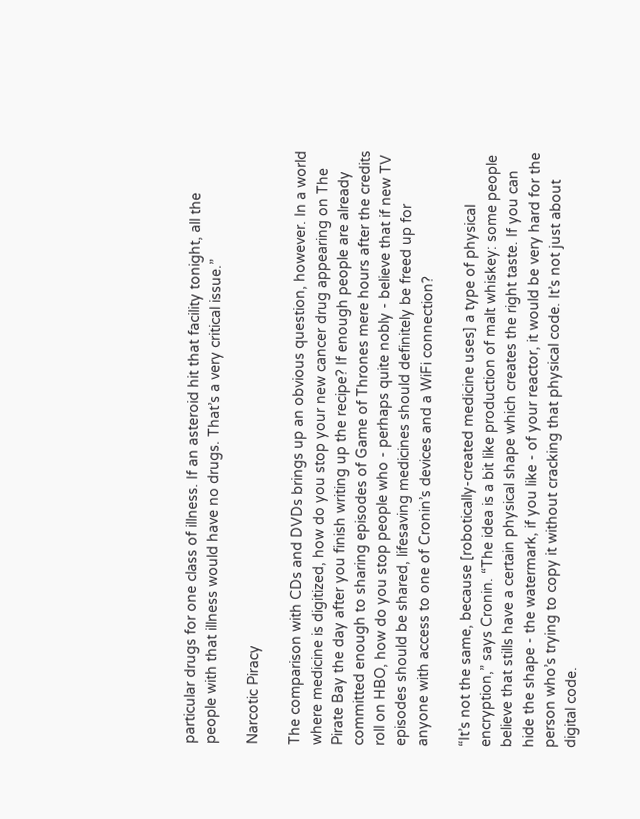particular drugs for one class of illness. If an asteroid hit that facility tonight, all the people with that illness would have no drugs. That’s a very critical issue.”

Narcotic Piracy

The comparison with CDs and DVDs brings up an obvious question, however. In a world where medicine is digitized, how do you stop your new cancer drug appearing on The Pirate Bay the day after you finish writing up the recipe? If enough people are already committed enough to sharing episodes of Game of Thrones mere hours after the credits roll on HBO, how do you stop people who - perhaps quite nobly - believe that if new TV episodes should be shared, lifesaving medicines should definitely be freed up for anyone with access to one of Cronin’s devices and a WiFi connection?

“It’s not the same, because [robotically-created medicine uses] a type of physical encryption,” says Cronin. “The idea is a bit like production of malt whiskey: some people believe that stills have a certain physical shape which creates the right taste. If you can hide the shape - the watermark, if you like - of your reactor, it would be very hard for the person who’s trying to copy it without cracking that physical code. It’s not just about digital code.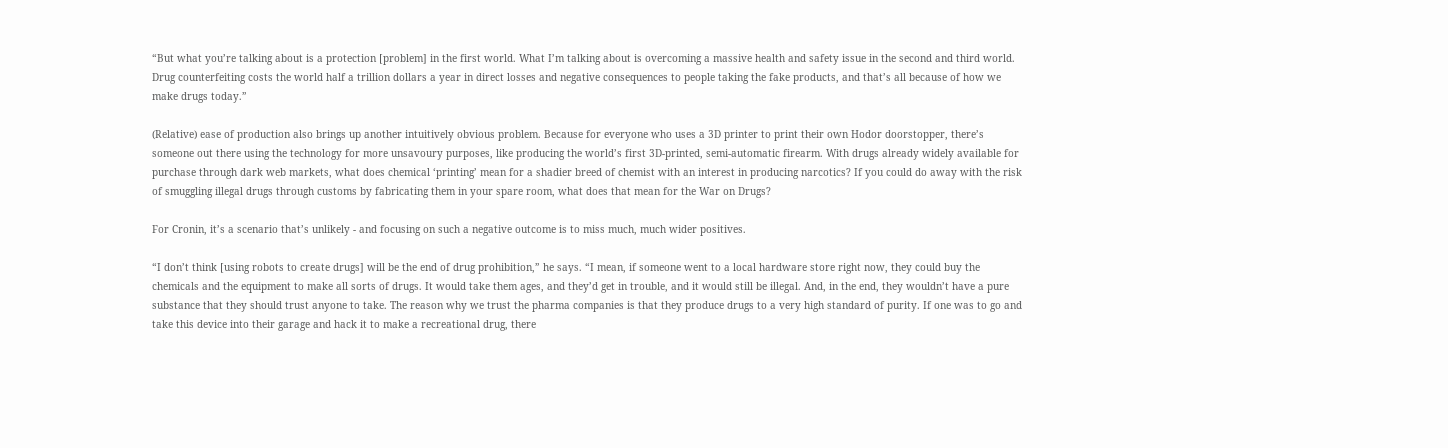“But what you’re talking about is a protection [problem] in the first world. What I’m talking about is overcoming a massive health and safety issue in the second and third world. Drug counterfeiting costs the world half a trillion dollars a year in direct losses and negative consequences to people taking the fake products, and that’s all because of how we make drugs today.”

(Relative) ease of production also brings up another intuitively obvious problem. Because for everyone who uses a 3D printer to print their own Hodor doorstopper, there’s someone out there using the technology for more unsavoury purposes, like producing the world’s first 3D-printed, semi-automatic firearm. With drugs already widely available for purchase through dark web markets, what does chemical ‘printing’ mean for a shadier breed of chemist with an interest in producing narcotics? If you could do away with the risk of smuggling illegal drugs through customs by fabricating them in your spare room, what does that mean for the War on Drugs?

For Cronin, it’s a scenario that’s unlikely - and focusing on such a negative outcome is to miss much, much wider positives.

“I don’t think [using robots to create drugs] will be the end of drug prohibition,” he says. “I mean, if someone went to a local hardware store right now, they could buy the chemicals and the equipment to make all sorts of drugs. It would take them ages, and they’d get in trouble, and it would still be illegal. And, in the end, they wouldn’t have a pure substance that they should trust anyone to take. The reason why we trust the pharma companies is that they produce drugs to a very high standard of purity. If one was to go and take this device into their garage and hack it to make a recreational drug, there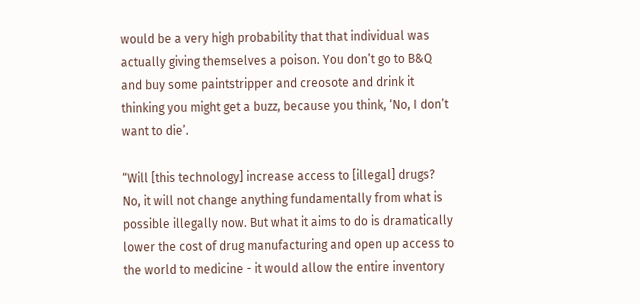would be a very high probability that that individual was actually giving themselves a poison. You don’t go to B&Q and buy some paintstripper and creosote and drink it thinking you might get a buzz, because you think, ‘No, I don’t want to die’.

“Will [this technology] increase access to [illegal] drugs? No, it will not change anything fundamentally from what is possible illegally now. But what it aims to do is dramatically lower the cost of drug manufacturing and open up access to the world to medicine - it would allow the entire inventory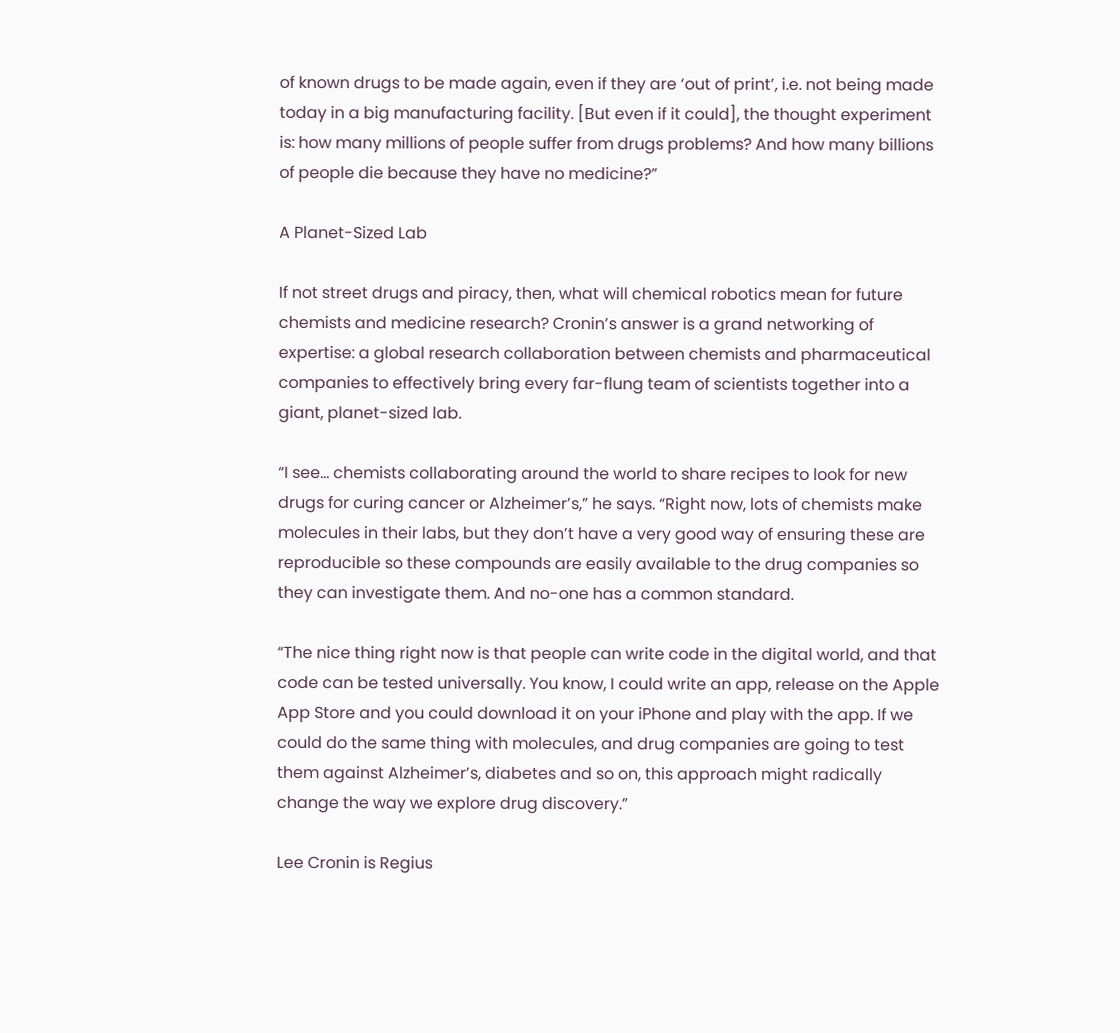of known drugs to be made again, even if they are ‘out of print’, i.e. not being made today in a big manufacturing facility. [But even if it could], the thought experiment is: how many millions of people suffer from drugs problems? And how many billions of people die because they have no medicine?”

A Planet-Sized Lab

If not street drugs and piracy, then, what will chemical robotics mean for future chemists and medicine research? Cronin’s answer is a grand networking of expertise: a global research collaboration between chemists and pharmaceutical companies to effectively bring every far-flung team of scientists together into a giant, planet-sized lab.

“I see... chemists collaborating around the world to share recipes to look for new drugs for curing cancer or Alzheimer’s,” he says. “Right now, lots of chemists make molecules in their labs, but they don’t have a very good way of ensuring these are reproducible so these compounds are easily available to the drug companies so they can investigate them. And no-one has a common standard.

“The nice thing right now is that people can write code in the digital world, and that code can be tested universally. You know, I could write an app, release on the Apple App Store and you could download it on your iPhone and play with the app. If we could do the same thing with molecules, and drug companies are going to test them against Alzheimer’s, diabetes and so on, this approach might radically change the way we explore drug discovery.”

Lee Cronin is Regius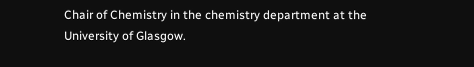Chair of Chemistry in the chemistry department at the University of Glasgow.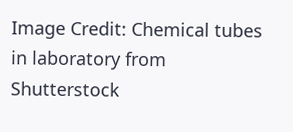Image Credit: Chemical tubes in laboratory from Shutterstock